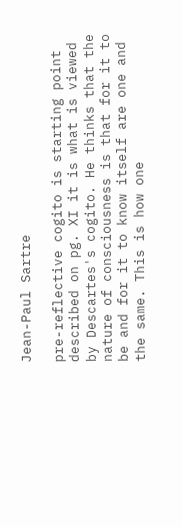Jean-Paul Sartre

pre-reflective cogito is starting point described on pg. XI it is what is viewed by Descartes's cogito. He thinks that the nature of consciousness is that for it to be and for it to know itself are one and the same. This is how one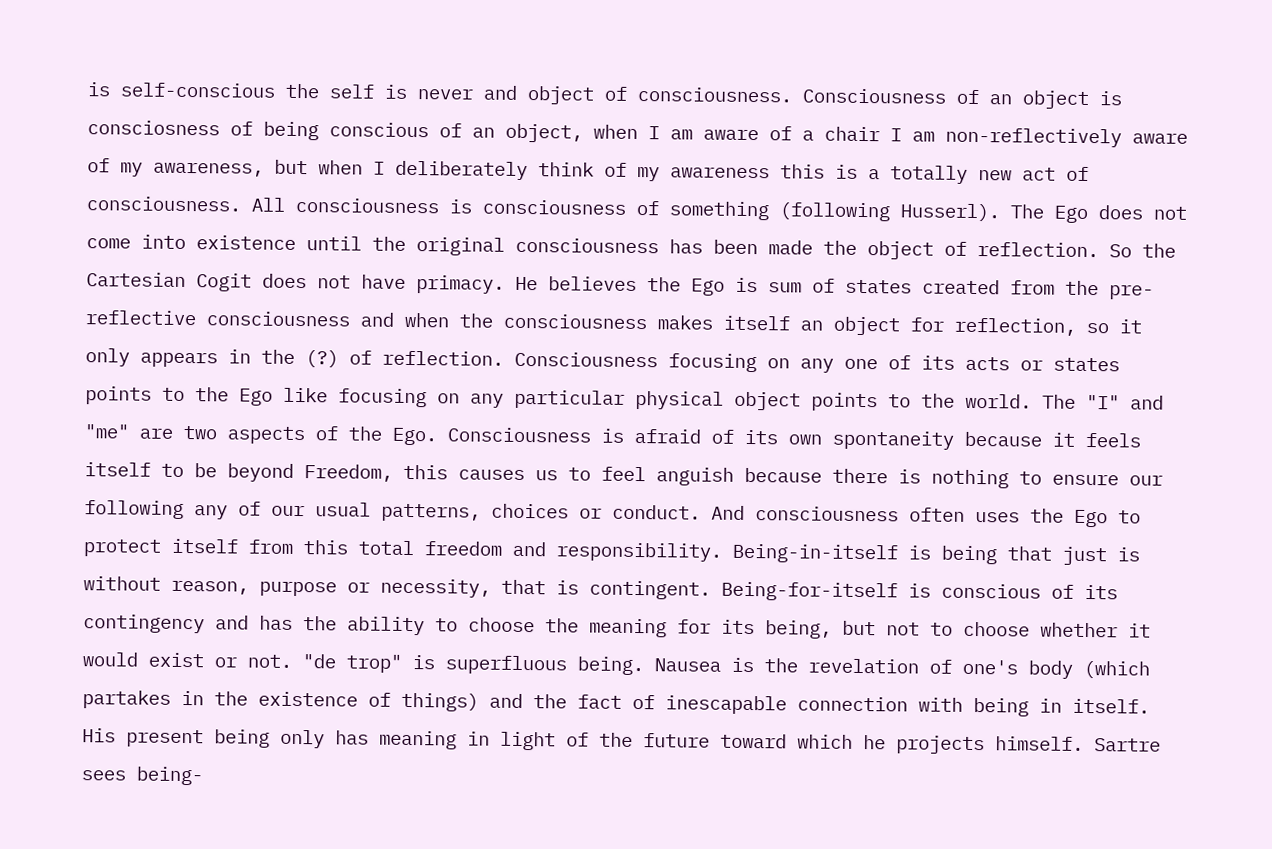is self-conscious the self is never and object of consciousness. Consciousness of an object is consciosness of being conscious of an object, when I am aware of a chair I am non-reflectively aware of my awareness, but when I deliberately think of my awareness this is a totally new act of consciousness. All consciousness is consciousness of something (following Husserl). The Ego does not come into existence until the original consciousness has been made the object of reflection. So the Cartesian Cogit does not have primacy. He believes the Ego is sum of states created from the pre-reflective consciousness and when the consciousness makes itself an object for reflection, so it only appears in the (?) of reflection. Consciousness focusing on any one of its acts or states points to the Ego like focusing on any particular physical object points to the world. The "I" and "me" are two aspects of the Ego. Consciousness is afraid of its own spontaneity because it feels itself to be beyond Freedom, this causes us to feel anguish because there is nothing to ensure our following any of our usual patterns, choices or conduct. And consciousness often uses the Ego to protect itself from this total freedom and responsibility. Being-in-itself is being that just is without reason, purpose or necessity, that is contingent. Being-for-itself is conscious of its contingency and has the ability to choose the meaning for its being, but not to choose whether it would exist or not. "de trop" is superfluous being. Nausea is the revelation of one's body (which partakes in the existence of things) and the fact of inescapable connection with being in itself. His present being only has meaning in light of the future toward which he projects himself. Sartre sees being-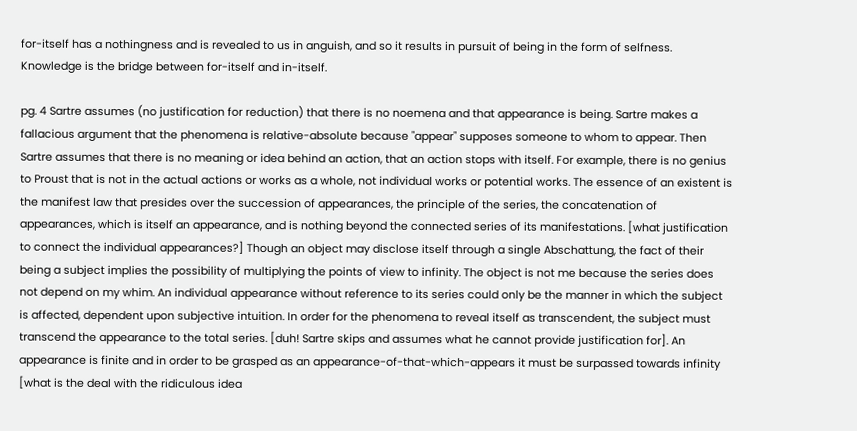for-itself has a nothingness and is revealed to us in anguish, and so it results in pursuit of being in the form of selfness. Knowledge is the bridge between for-itself and in-itself.

pg. 4 Sartre assumes (no justification for reduction) that there is no noemena and that appearance is being. Sartre makes a fallacious argument that the phenomena is relative-absolute because "appear" supposes someone to whom to appear. Then Sartre assumes that there is no meaning or idea behind an action, that an action stops with itself. For example, there is no genius to Proust that is not in the actual actions or works as a whole, not individual works or potential works. The essence of an existent is the manifest law that presides over the succession of appearances, the principle of the series, the concatenation of appearances, which is itself an appearance, and is nothing beyond the connected series of its manifestations. [what justification to connect the individual appearances?] Though an object may disclose itself through a single Abschattung, the fact of their being a subject implies the possibility of multiplying the points of view to infinity. The object is not me because the series does not depend on my whim. An individual appearance without reference to its series could only be the manner in which the subject is affected, dependent upon subjective intuition. In order for the phenomena to reveal itself as transcendent, the subject must transcend the appearance to the total series. [duh! Sartre skips and assumes what he cannot provide justification for]. An appearance is finite and in order to be grasped as an appearance-of-that-which-appears it must be surpassed towards infinity [what is the deal with the ridiculous idea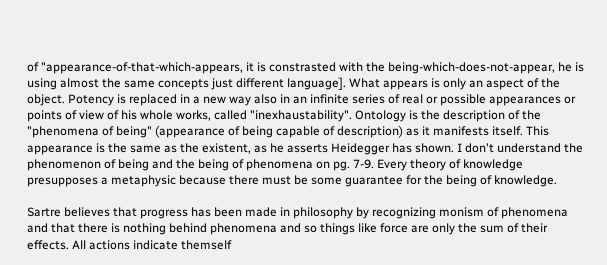of "appearance-of-that-which-appears, it is constrasted with the being-which-does-not-appear, he is using almost the same concepts just different language]. What appears is only an aspect of the object. Potency is replaced in a new way also in an infinite series of real or possible appearances or points of view of his whole works, called "inexhaustability". Ontology is the description of the "phenomena of being" (appearance of being capable of description) as it manifests itself. This appearance is the same as the existent, as he asserts Heidegger has shown. I don't understand the phenomenon of being and the being of phenomena on pg. 7-9. Every theory of knowledge presupposes a metaphysic because there must be some guarantee for the being of knowledge.

Sartre believes that progress has been made in philosophy by recognizing monism of phenomena and that there is nothing behind phenomena and so things like force are only the sum of their effects. All actions indicate themself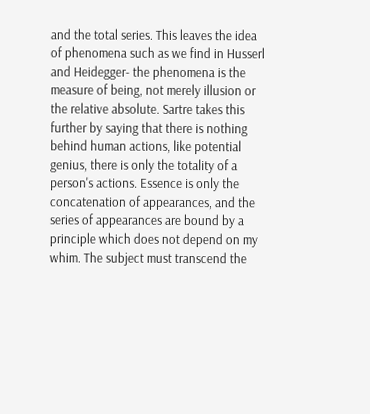and the total series. This leaves the idea of phenomena such as we find in Husserl and Heidegger- the phenomena is the measure of being, not merely illusion or the relative absolute. Sartre takes this further by saying that there is nothing behind human actions, like potential genius, there is only the totality of a person's actions. Essence is only the concatenation of appearances, and the series of appearances are bound by a principle which does not depend on my whim. The subject must transcend the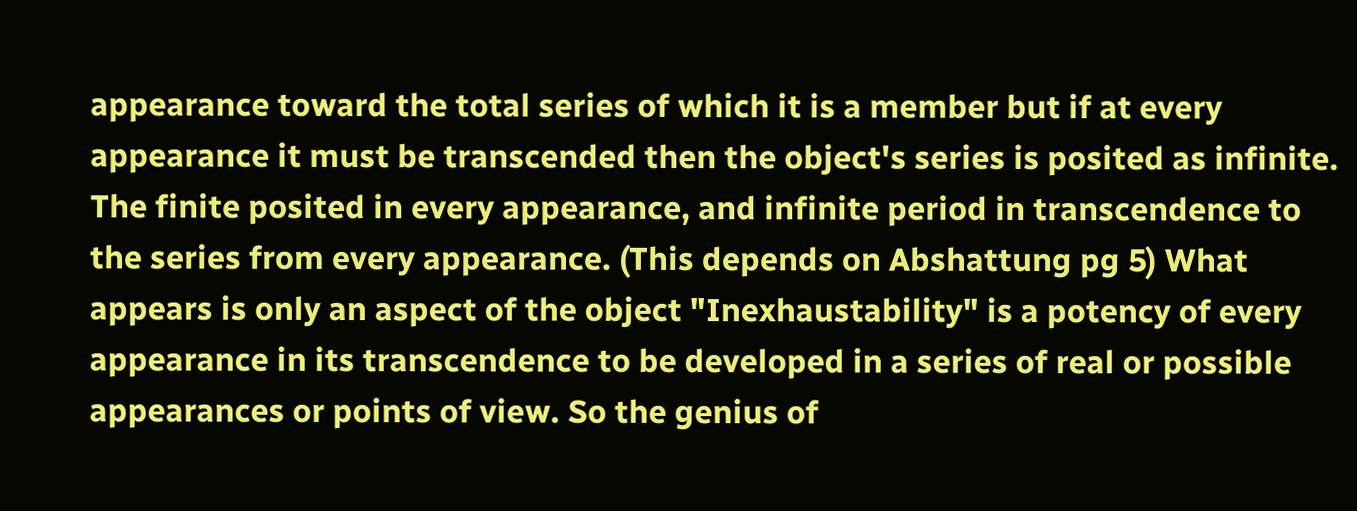appearance toward the total series of which it is a member but if at every appearance it must be transcended then the object's series is posited as infinite. The finite posited in every appearance, and infinite period in transcendence to the series from every appearance. (This depends on Abshattung pg 5) What appears is only an aspect of the object "Inexhaustability" is a potency of every appearance in its transcendence to be developed in a series of real or possible appearances or points of view. So the genius of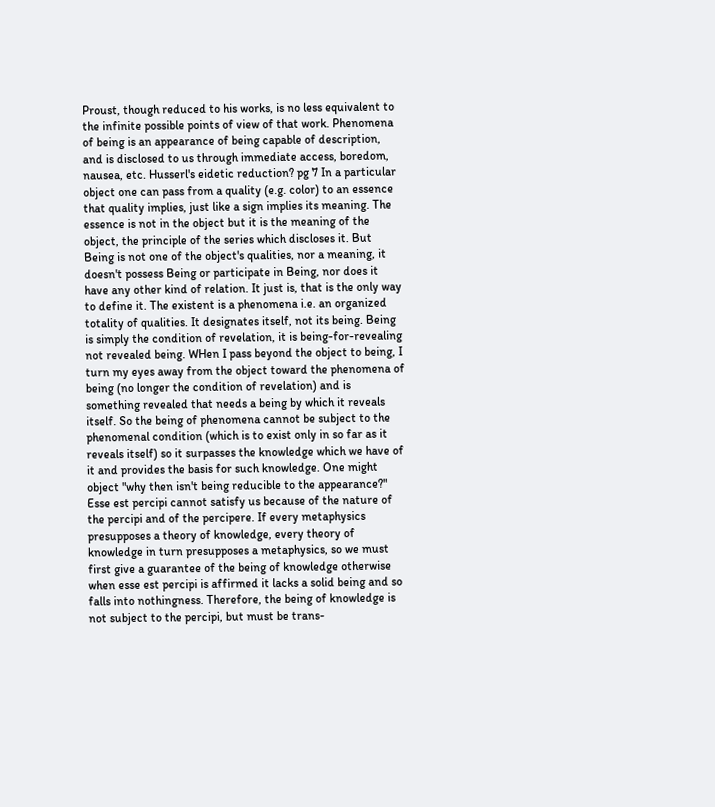Proust, though reduced to his works, is no less equivalent to the infinite possible points of view of that work. Phenomena of being is an appearance of being capable of description, and is disclosed to us through immediate access, boredom, nausea, etc. Husserl's eidetic reduction? pg 7 In a particular object one can pass from a quality (e.g. color) to an essence that quality implies, just like a sign implies its meaning. The essence is not in the object but it is the meaning of the object, the principle of the series which discloses it. But Being is not one of the object's qualities, nor a meaning, it doesn't possess Being or participate in Being, nor does it have any other kind of relation. It just is, that is the only way to define it. The existent is a phenomena i.e. an organized totality of qualities. It designates itself, not its being. Being is simply the condition of revelation, it is being-for-revealing not revealed being. WHen I pass beyond the object to being, I turn my eyes away from the object toward the phenomena of being (no longer the condition of revelation) and is something revealed that needs a being by which it reveals itself. So the being of phenomena cannot be subject to the phenomenal condition (which is to exist only in so far as it reveals itself) so it surpasses the knowledge which we have of it and provides the basis for such knowledge. One might object "why then isn't being reducible to the appearance?" Esse est percipi cannot satisfy us because of the nature of the percipi and of the percipere. If every metaphysics presupposes a theory of knowledge, every theory of knowledge in turn presupposes a metaphysics, so we must first give a guarantee of the being of knowledge otherwise when esse est percipi is affirmed it lacks a solid being and so falls into nothingness. Therefore, the being of knowledge is not subject to the percipi, but must be trans-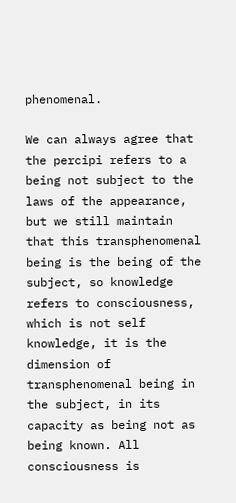phenomenal.

We can always agree that the percipi refers to a being not subject to the laws of the appearance, but we still maintain that this transphenomenal being is the being of the subject, so knowledge refers to consciousness, which is not self knowledge, it is the dimension of transphenomenal being in the subject, in its capacity as being not as being known. All consciousness is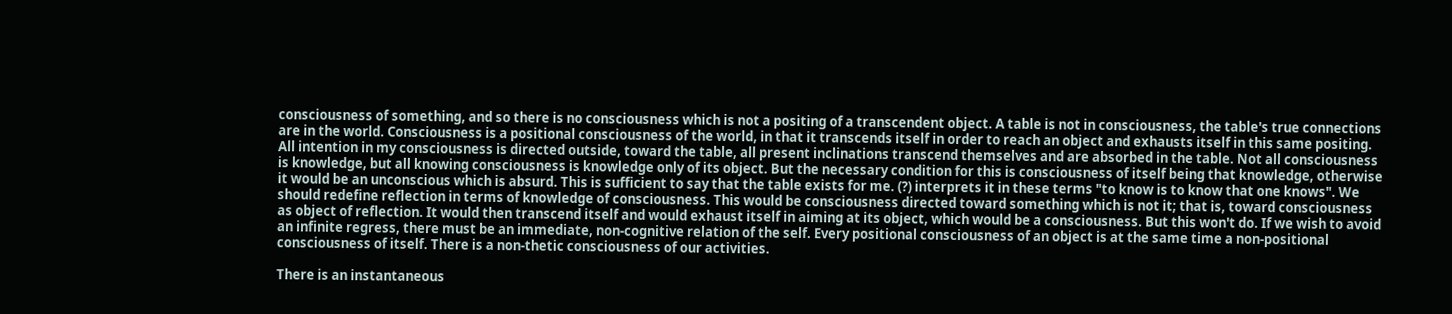consciousness of something, and so there is no consciousness which is not a positing of a transcendent object. A table is not in consciousness, the table's true connections are in the world. Consciousness is a positional consciousness of the world, in that it transcends itself in order to reach an object and exhausts itself in this same positing. All intention in my consciousness is directed outside, toward the table, all present inclinations transcend themselves and are absorbed in the table. Not all consciousness is knowledge, but all knowing consciousness is knowledge only of its object. But the necessary condition for this is consciousness of itself being that knowledge, otherwise it would be an unconscious which is absurd. This is sufficient to say that the table exists for me. (?) interprets it in these terms "to know is to know that one knows". We should redefine reflection in terms of knowledge of consciousness. This would be consciousness directed toward something which is not it; that is, toward consciousness as object of reflection. It would then transcend itself and would exhaust itself in aiming at its object, which would be a consciousness. But this won't do. If we wish to avoid an infinite regress, there must be an immediate, non-cognitive relation of the self. Every positional consciousness of an object is at the same time a non-positional consciousness of itself. There is a non-thetic consciousness of our activities.

There is an instantaneous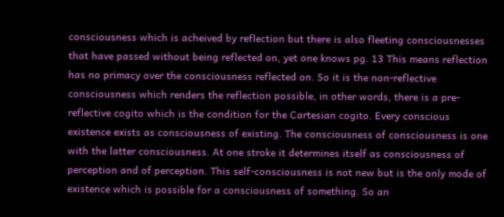consciousness which is acheived by reflection but there is also fleeting consciousnesses that have passed without being reflected on, yet one knows pg. 13 This means reflection has no primacy over the consciousness reflected on. So it is the non-reflective consciousness which renders the reflection possible, in other words, there is a pre-reflective cogito which is the condition for the Cartesian cogito. Every conscious existence exists as consciousness of existing. The consciousness of consciousness is one with the latter consciousness. At one stroke it determines itself as consciousness of perception and of perception. This self-consciousness is not new but is the only mode of existence which is possible for a consciousness of something. So an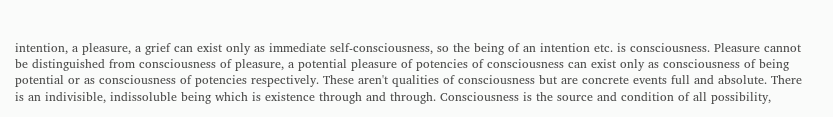intention, a pleasure, a grief can exist only as immediate self-consciousness, so the being of an intention etc. is consciousness. Pleasure cannot be distinguished from consciousness of pleasure, a potential pleasure of potencies of consciousness can exist only as consciousness of being potential or as consciousness of potencies respectively. These aren't qualities of consciousness but are concrete events full and absolute. There is an indivisible, indissoluble being which is existence through and through. Consciousness is the source and condition of all possibility,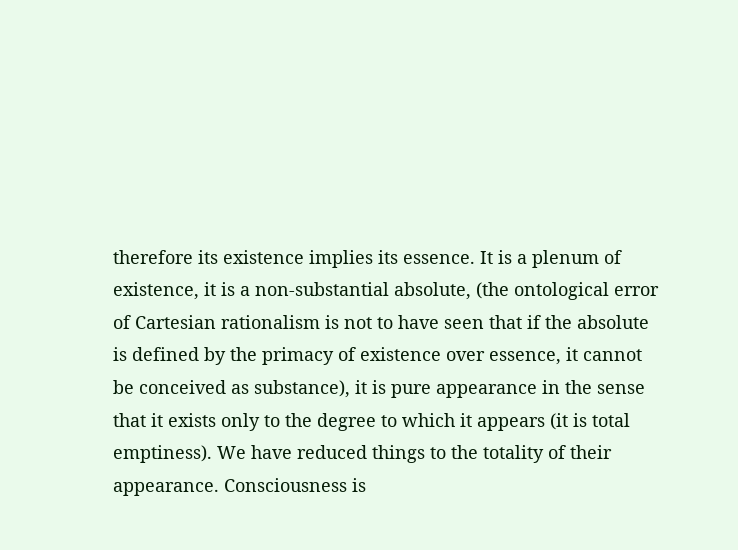therefore its existence implies its essence. It is a plenum of existence, it is a non-substantial absolute, (the ontological error of Cartesian rationalism is not to have seen that if the absolute is defined by the primacy of existence over essence, it cannot be conceived as substance), it is pure appearance in the sense that it exists only to the degree to which it appears (it is total emptiness). We have reduced things to the totality of their appearance. Consciousness is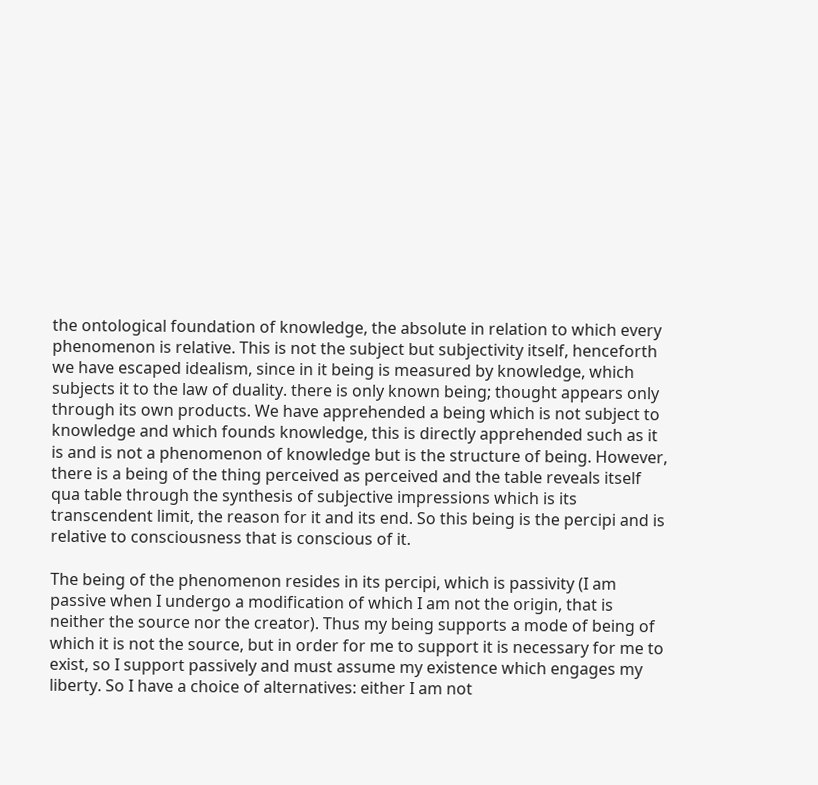the ontological foundation of knowledge, the absolute in relation to which every phenomenon is relative. This is not the subject but subjectivity itself, henceforth we have escaped idealism, since in it being is measured by knowledge, which subjects it to the law of duality. there is only known being; thought appears only through its own products. We have apprehended a being which is not subject to knowledge and which founds knowledge, this is directly apprehended such as it is and is not a phenomenon of knowledge but is the structure of being. However, there is a being of the thing perceived as perceived and the table reveals itself qua table through the synthesis of subjective impressions which is its transcendent limit, the reason for it and its end. So this being is the percipi and is relative to consciousness that is conscious of it.

The being of the phenomenon resides in its percipi, which is passivity (I am passive when I undergo a modification of which I am not the origin, that is neither the source nor the creator). Thus my being supports a mode of being of which it is not the source, but in order for me to support it is necessary for me to exist, so I support passively and must assume my existence which engages my liberty. So I have a choice of alternatives: either I am not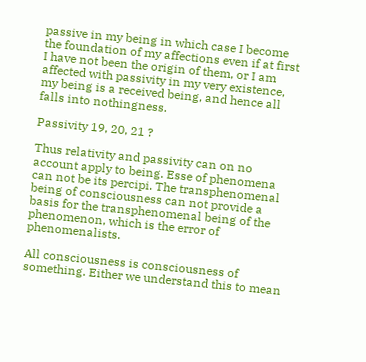passive in my being in which case I become the foundation of my affections even if at first I have not been the origin of them, or I am affected with passivity in my very existence, my being is a received being, and hence all falls into nothingness.

Passivity 19, 20, 21 ?

Thus relativity and passivity can on no account apply to being. Esse of phenomena can not be its percipi. The transphenomenal being of consciousness can not provide a basis for the transphenomenal being of the phenomenon, which is the error of phenomenalists.

All consciousness is consciousness of something. Either we understand this to mean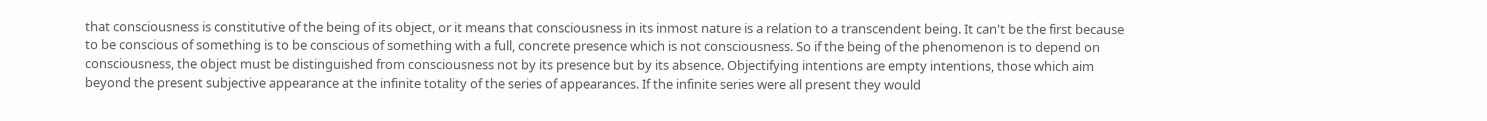that consciousness is constitutive of the being of its object, or it means that consciousness in its inmost nature is a relation to a transcendent being. It can't be the first because to be conscious of something is to be conscious of something with a full, concrete presence which is not consciousness. So if the being of the phenomenon is to depend on consciousness, the object must be distinguished from consciousness not by its presence but by its absence. Objectifying intentions are empty intentions, those which aim beyond the present subjective appearance at the infinite totality of the series of appearances. If the infinite series were all present they would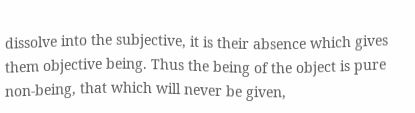dissolve into the subjective, it is their absence which gives them objective being. Thus the being of the object is pure non-being, that which will never be given,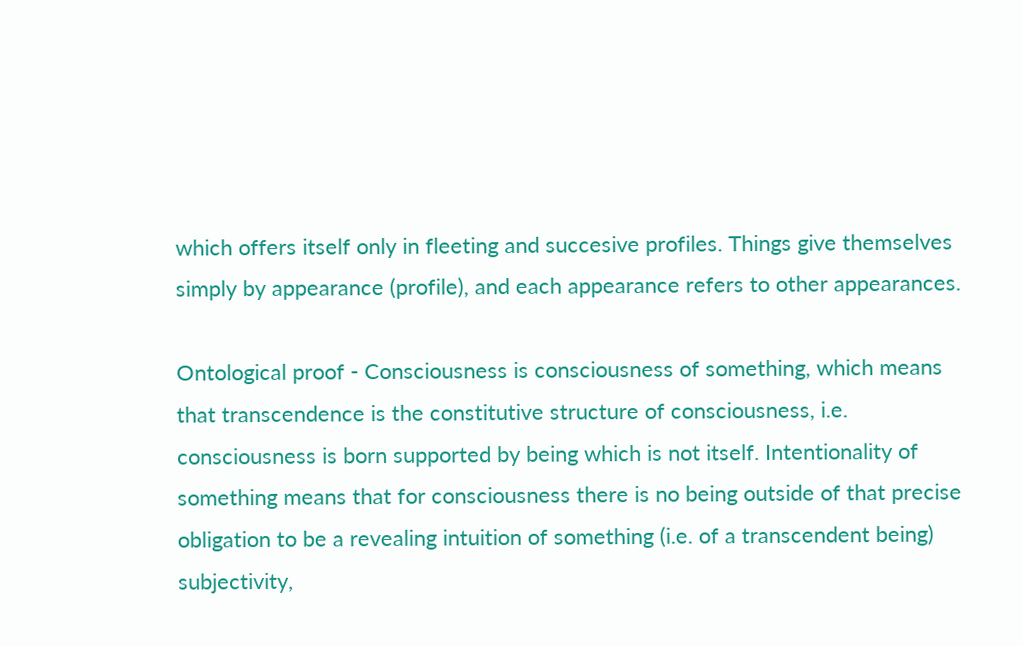which offers itself only in fleeting and succesive profiles. Things give themselves simply by appearance (profile), and each appearance refers to other appearances.

Ontological proof - Consciousness is consciousness of something, which means that transcendence is the constitutive structure of consciousness, i.e. consciousness is born supported by being which is not itself. Intentionality of something means that for consciousness there is no being outside of that precise obligation to be a revealing intuition of something (i.e. of a transcendent being) subjectivity,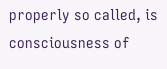properly so called, is consciousness of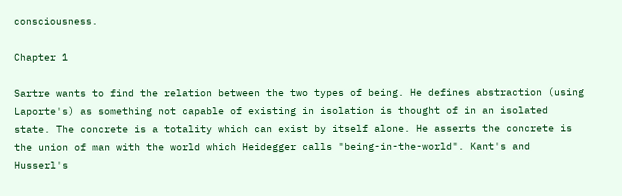consciousness.

Chapter 1

Sartre wants to find the relation between the two types of being. He defines abstraction (using Laporte's) as something not capable of existing in isolation is thought of in an isolated state. The concrete is a totality which can exist by itself alone. He asserts the concrete is the union of man with the world which Heidegger calls "being-in-the-world". Kant's and Husserl's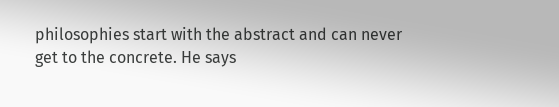philosophies start with the abstract and can never get to the concrete. He says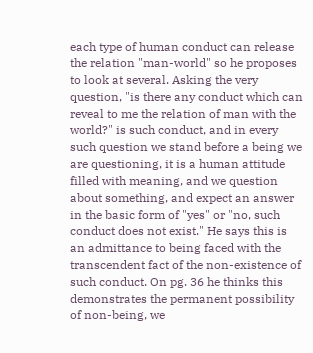each type of human conduct can release the relation "man-world" so he proposes to look at several. Asking the very question, "is there any conduct which can reveal to me the relation of man with the world?" is such conduct, and in every such question we stand before a being we are questioning, it is a human attitude filled with meaning, and we question about something, and expect an answer in the basic form of "yes" or "no, such conduct does not exist." He says this is an admittance to being faced with the transcendent fact of the non-existence of such conduct. On pg. 36 he thinks this demonstrates the permanent possibility of non-being, we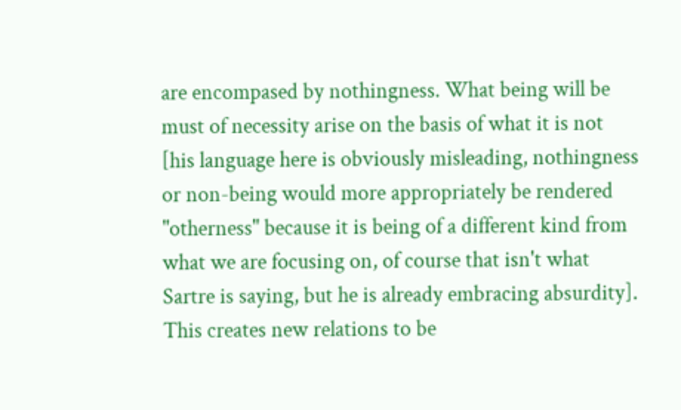are encompased by nothingness. What being will be must of necessity arise on the basis of what it is not [his language here is obviously misleading, nothingness or non-being would more appropriately be rendered "otherness" because it is being of a different kind from what we are focusing on, of course that isn't what Sartre is saying, but he is already embracing absurdity]. This creates new relations to be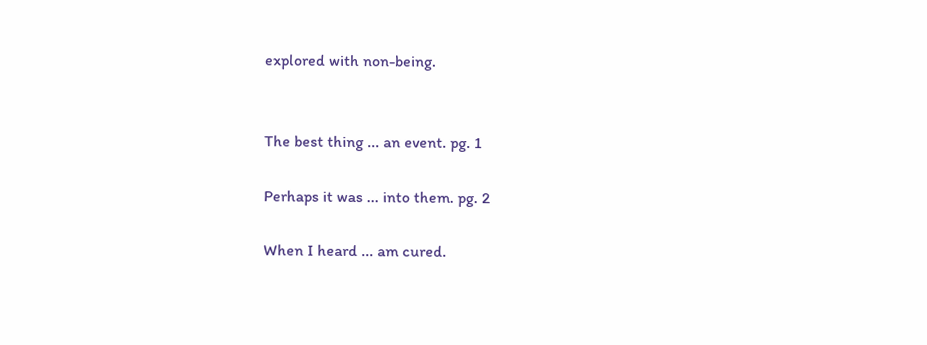explored with non-being.


The best thing ... an event. pg. 1

Perhaps it was ... into them. pg. 2

When I heard ... am cured.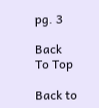pg. 3

Back To Top

Back to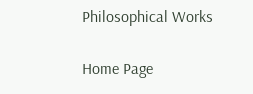Philosophical Works

Home Page